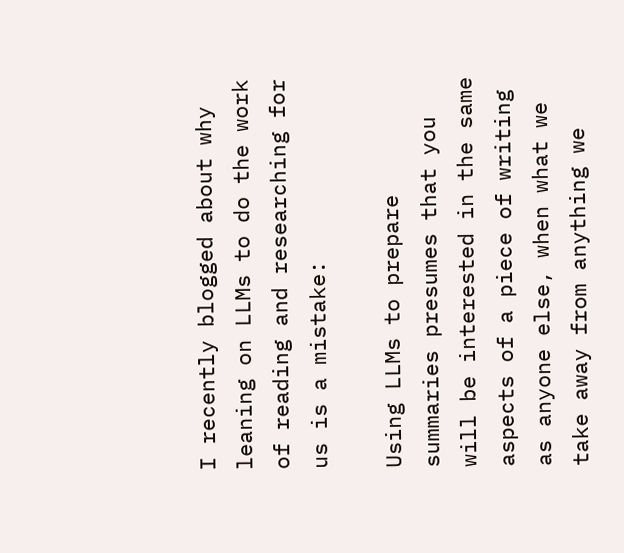I recently blogged about why leaning on LLMs to do the work of reading and researching for us is a mistake:

Using LLMs to prepare summaries presumes that you will be interested in the same aspects of a piece of writing as anyone else, when what we take away from anything we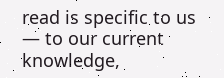read is specific to us — to our current knowledge,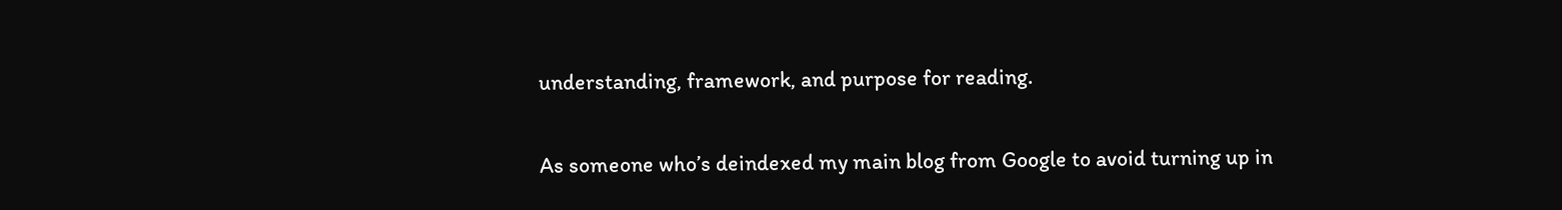understanding, framework, and purpose for reading.

As someone who’s deindexed my main blog from Google to avoid turning up in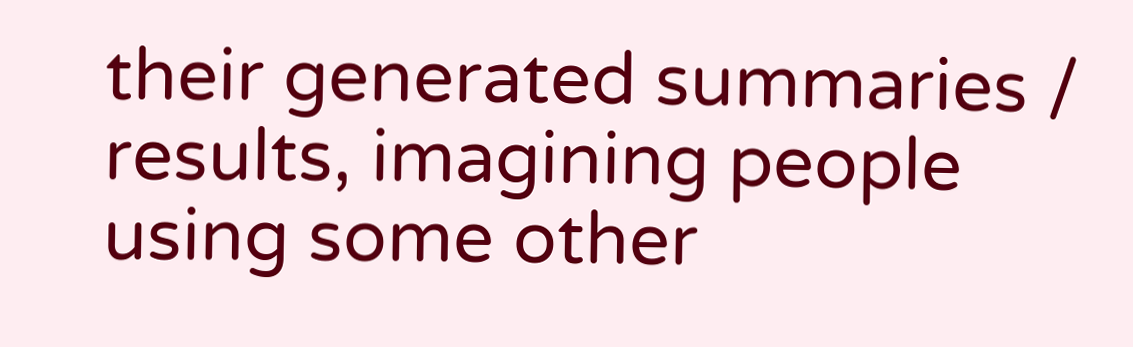their generated summaries / results, imagining people using some other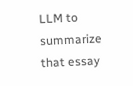LLM to summarize that essay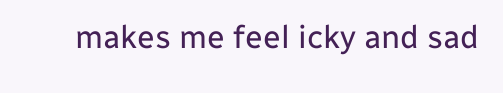makes me feel icky and sad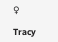♀

Tracy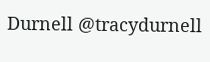Durnell @tracydurnell